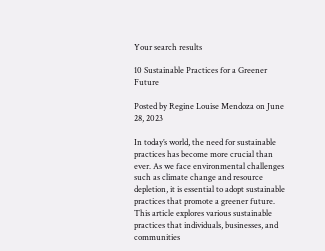Your search results

10 Sustainable Practices for a Greener Future

Posted by Regine Louise Mendoza on June 28, 2023

In today’s world, the need for sustainable practices has become more crucial than ever. As we face environmental challenges such as climate change and resource depletion, it is essential to adopt sustainable practices that promote a greener future. This article explores various sustainable practices that individuals, businesses, and communities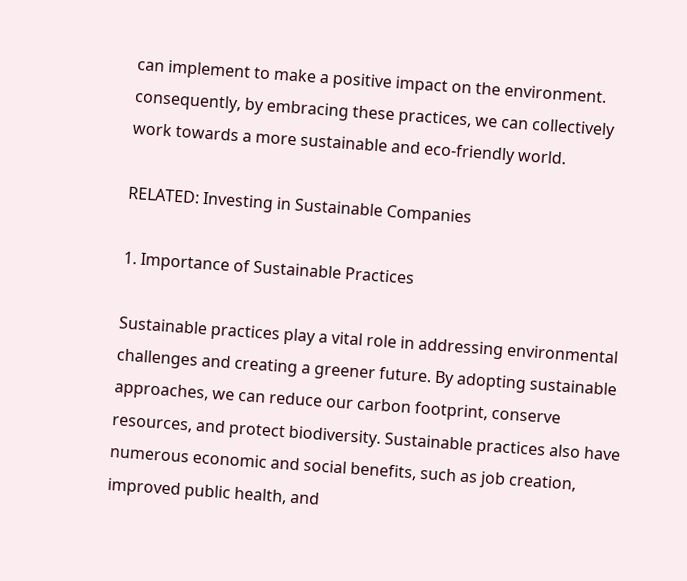can implement to make a positive impact on the environment. consequently, by embracing these practices, we can collectively work towards a more sustainable and eco-friendly world.

RELATED: Investing in Sustainable Companies

1. Importance of Sustainable Practices

Sustainable practices play a vital role in addressing environmental challenges and creating a greener future. By adopting sustainable approaches, we can reduce our carbon footprint, conserve resources, and protect biodiversity. Sustainable practices also have numerous economic and social benefits, such as job creation, improved public health, and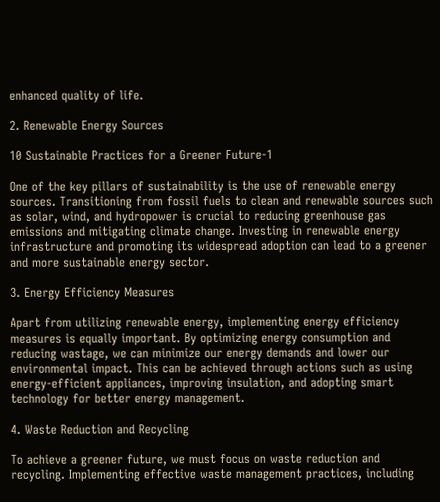enhanced quality of life.

2. Renewable Energy Sources

10 Sustainable Practices for a Greener Future-1

One of the key pillars of sustainability is the use of renewable energy sources. Transitioning from fossil fuels to clean and renewable sources such as solar, wind, and hydropower is crucial to reducing greenhouse gas emissions and mitigating climate change. Investing in renewable energy infrastructure and promoting its widespread adoption can lead to a greener and more sustainable energy sector.

3. Energy Efficiency Measures

Apart from utilizing renewable energy, implementing energy efficiency measures is equally important. By optimizing energy consumption and reducing wastage, we can minimize our energy demands and lower our environmental impact. This can be achieved through actions such as using energy-efficient appliances, improving insulation, and adopting smart technology for better energy management.

4. Waste Reduction and Recycling

To achieve a greener future, we must focus on waste reduction and recycling. Implementing effective waste management practices, including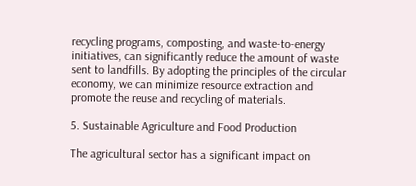recycling programs, composting, and waste-to-energy initiatives, can significantly reduce the amount of waste sent to landfills. By adopting the principles of the circular economy, we can minimize resource extraction and promote the reuse and recycling of materials.

5. Sustainable Agriculture and Food Production

The agricultural sector has a significant impact on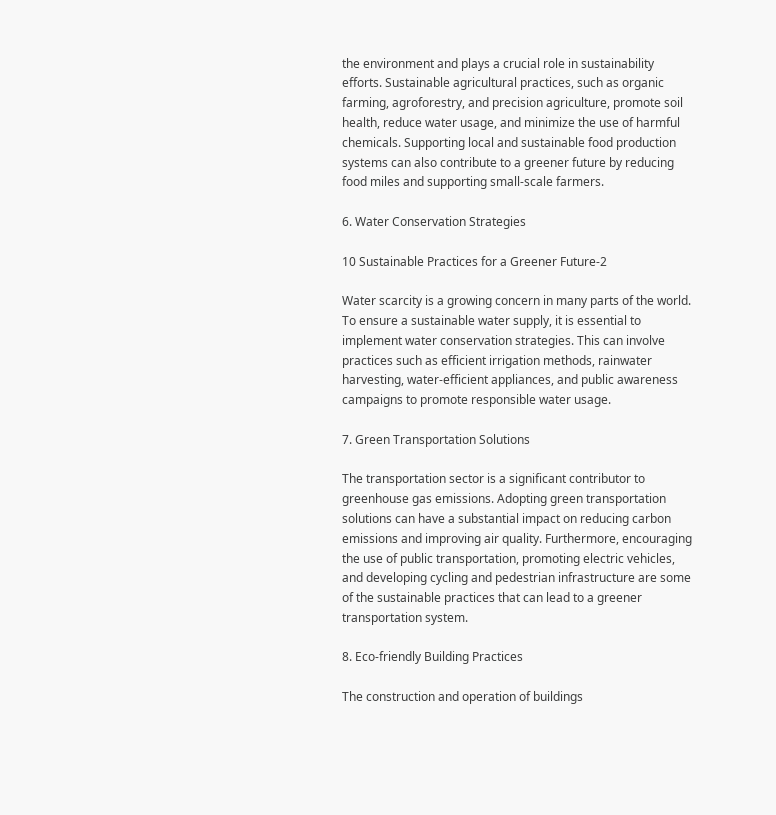the environment and plays a crucial role in sustainability efforts. Sustainable agricultural practices, such as organic farming, agroforestry, and precision agriculture, promote soil health, reduce water usage, and minimize the use of harmful chemicals. Supporting local and sustainable food production systems can also contribute to a greener future by reducing food miles and supporting small-scale farmers.

6. Water Conservation Strategies

10 Sustainable Practices for a Greener Future-2

Water scarcity is a growing concern in many parts of the world. To ensure a sustainable water supply, it is essential to implement water conservation strategies. This can involve practices such as efficient irrigation methods, rainwater harvesting, water-efficient appliances, and public awareness campaigns to promote responsible water usage.

7. Green Transportation Solutions

The transportation sector is a significant contributor to greenhouse gas emissions. Adopting green transportation solutions can have a substantial impact on reducing carbon emissions and improving air quality. Furthermore, encouraging the use of public transportation, promoting electric vehicles, and developing cycling and pedestrian infrastructure are some of the sustainable practices that can lead to a greener transportation system.

8. Eco-friendly Building Practices

The construction and operation of buildings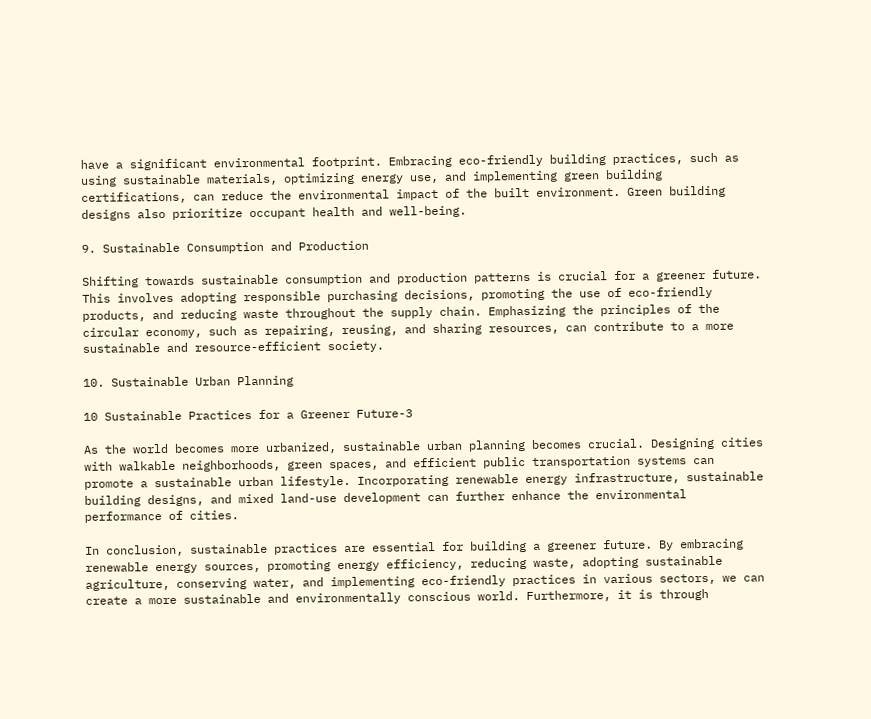have a significant environmental footprint. Embracing eco-friendly building practices, such as using sustainable materials, optimizing energy use, and implementing green building certifications, can reduce the environmental impact of the built environment. Green building designs also prioritize occupant health and well-being.

9. Sustainable Consumption and Production

Shifting towards sustainable consumption and production patterns is crucial for a greener future. This involves adopting responsible purchasing decisions, promoting the use of eco-friendly products, and reducing waste throughout the supply chain. Emphasizing the principles of the circular economy, such as repairing, reusing, and sharing resources, can contribute to a more sustainable and resource-efficient society.

10. Sustainable Urban Planning

10 Sustainable Practices for a Greener Future-3

As the world becomes more urbanized, sustainable urban planning becomes crucial. Designing cities with walkable neighborhoods, green spaces, and efficient public transportation systems can promote a sustainable urban lifestyle. Incorporating renewable energy infrastructure, sustainable building designs, and mixed land-use development can further enhance the environmental performance of cities.

In conclusion, sustainable practices are essential for building a greener future. By embracing renewable energy sources, promoting energy efficiency, reducing waste, adopting sustainable agriculture, conserving water, and implementing eco-friendly practices in various sectors, we can create a more sustainable and environmentally conscious world. Furthermore, it is through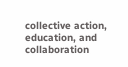collective action, education, and collaboration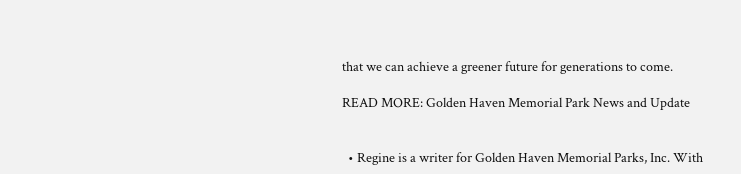that we can achieve a greener future for generations to come.

READ MORE: Golden Haven Memorial Park News and Update


  • Regine is a writer for Golden Haven Memorial Parks, Inc. With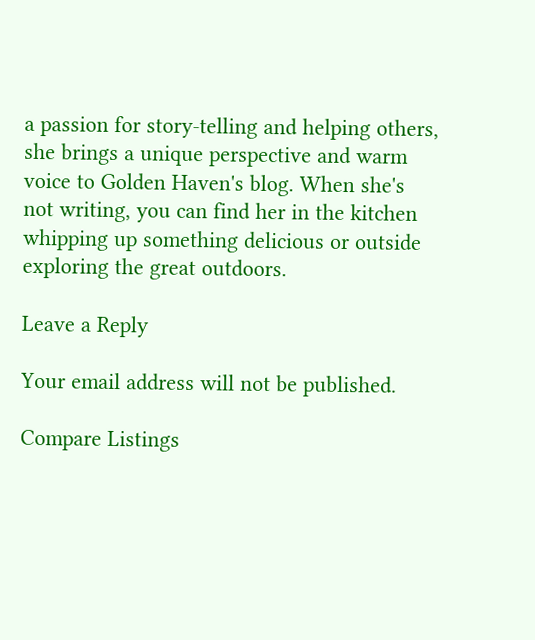a passion for story-telling and helping others, she brings a unique perspective and warm voice to Golden Haven's blog. When she's not writing, you can find her in the kitchen whipping up something delicious or outside exploring the great outdoors.

Leave a Reply

Your email address will not be published.

Compare Listings